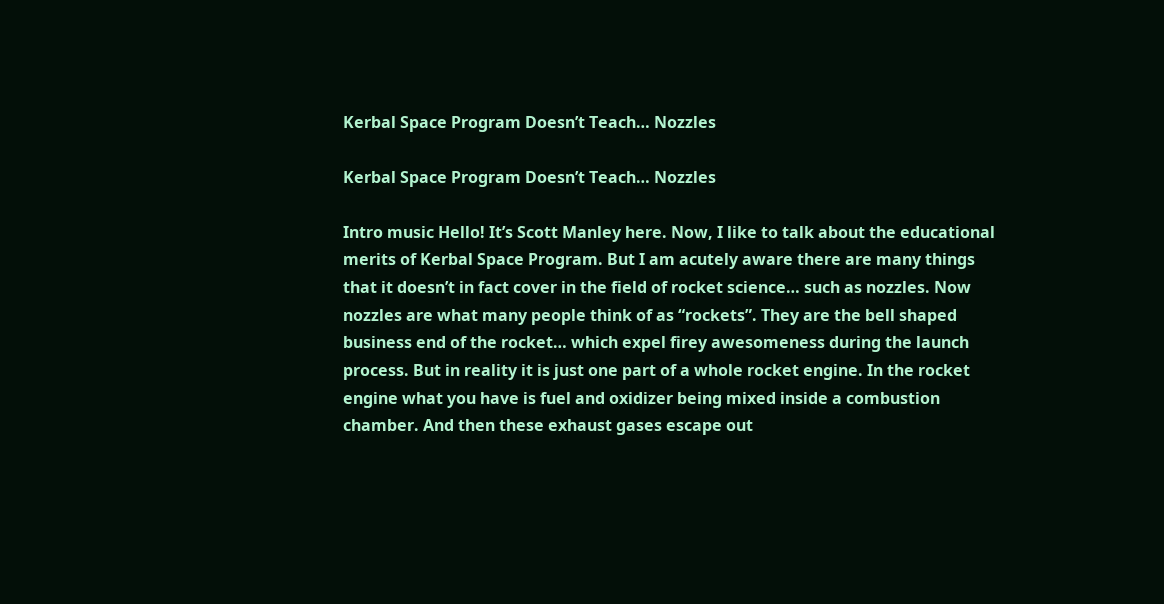Kerbal Space Program Doesn’t Teach… Nozzles

Kerbal Space Program Doesn’t Teach… Nozzles

Intro music Hello! It’s Scott Manley here. Now, I like to talk about the educational merits of Kerbal Space Program. But I am acutely aware there are many things that it doesn’t in fact cover in the field of rocket science… such as nozzles. Now nozzles are what many people think of as “rockets”. They are the bell shaped business end of the rocket… which expel firey awesomeness during the launch process. But in reality it is just one part of a whole rocket engine. In the rocket engine what you have is fuel and oxidizer being mixed inside a combustion chamber. And then these exhaust gases escape out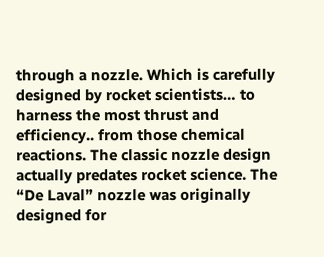through a nozzle. Which is carefully designed by rocket scientists… to harness the most thrust and efficiency.. from those chemical reactions. The classic nozzle design actually predates rocket science. The “De Laval” nozzle was originally designed for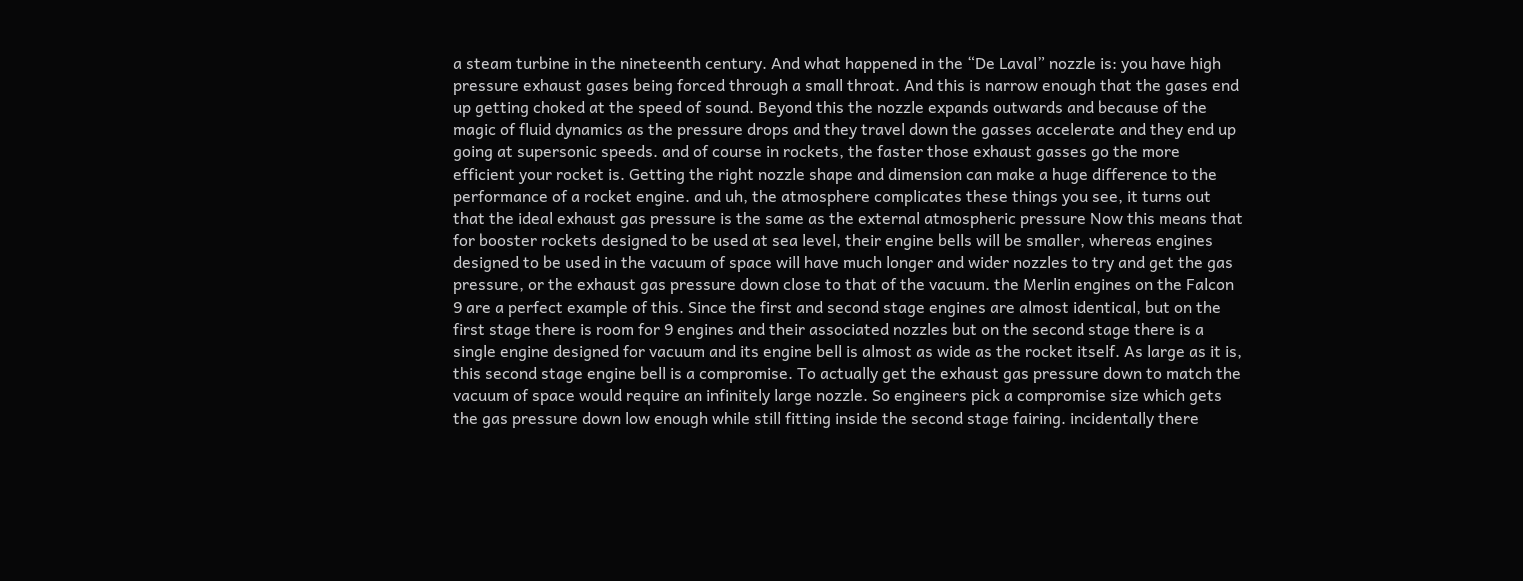a steam turbine in the nineteenth century. And what happened in the “De Laval” nozzle is: you have high pressure exhaust gases being forced through a small throat. And this is narrow enough that the gases end up getting choked at the speed of sound. Beyond this the nozzle expands outwards and because of the magic of fluid dynamics as the pressure drops and they travel down the gasses accelerate and they end up going at supersonic speeds. and of course in rockets, the faster those exhaust gasses go the more efficient your rocket is. Getting the right nozzle shape and dimension can make a huge difference to the performance of a rocket engine. and uh, the atmosphere complicates these things you see, it turns out that the ideal exhaust gas pressure is the same as the external atmospheric pressure Now this means that for booster rockets designed to be used at sea level, their engine bells will be smaller, whereas engines designed to be used in the vacuum of space will have much longer and wider nozzles to try and get the gas pressure, or the exhaust gas pressure down close to that of the vacuum. the Merlin engines on the Falcon 9 are a perfect example of this. Since the first and second stage engines are almost identical, but on the first stage there is room for 9 engines and their associated nozzles but on the second stage there is a single engine designed for vacuum and its engine bell is almost as wide as the rocket itself. As large as it is, this second stage engine bell is a compromise. To actually get the exhaust gas pressure down to match the vacuum of space would require an infinitely large nozzle. So engineers pick a compromise size which gets the gas pressure down low enough while still fitting inside the second stage fairing. incidentally there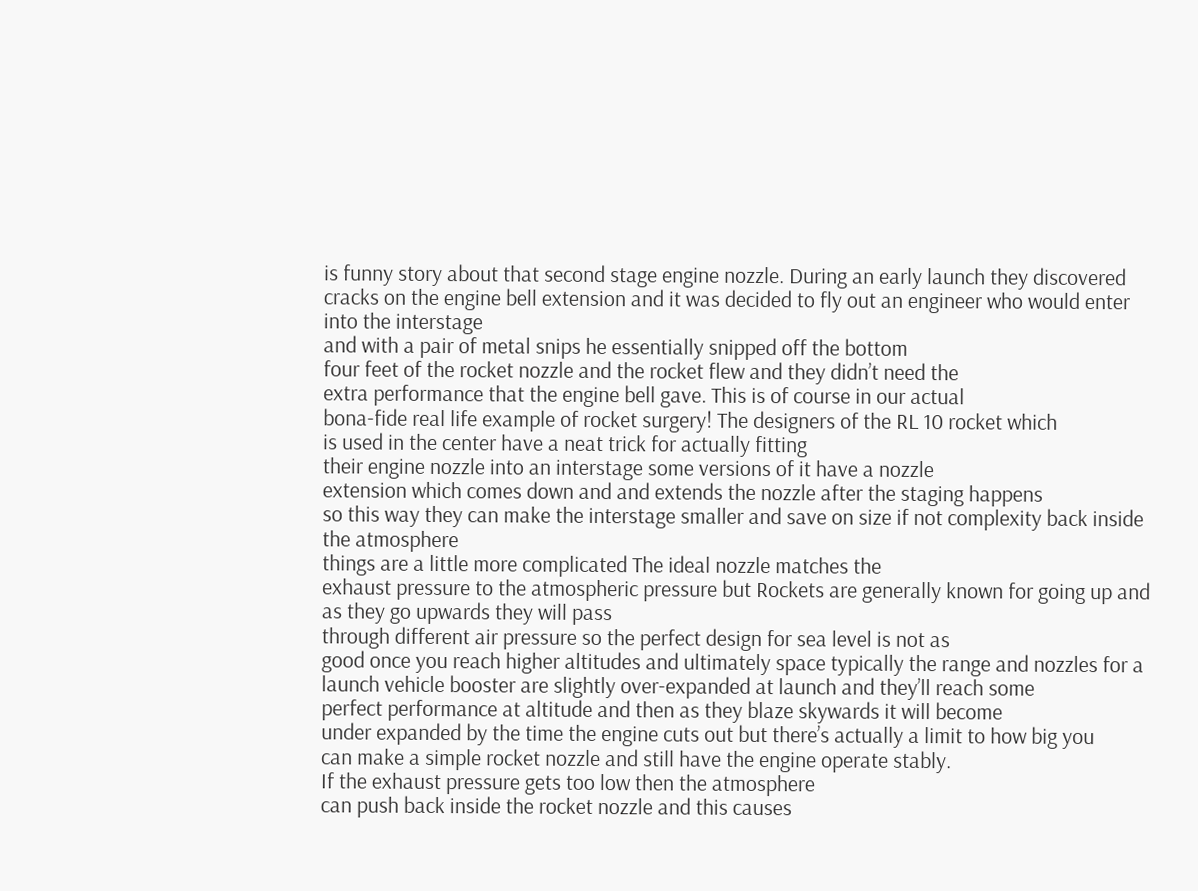is funny story about that second stage engine nozzle. During an early launch they discovered cracks on the engine bell extension and it was decided to fly out an engineer who would enter into the interstage
and with a pair of metal snips he essentially snipped off the bottom
four feet of the rocket nozzle and the rocket flew and they didn’t need the
extra performance that the engine bell gave. This is of course in our actual
bona-fide real life example of rocket surgery! The designers of the RL 10 rocket which
is used in the center have a neat trick for actually fitting
their engine nozzle into an interstage some versions of it have a nozzle
extension which comes down and and extends the nozzle after the staging happens
so this way they can make the interstage smaller and save on size if not complexity back inside the atmosphere
things are a little more complicated The ideal nozzle matches the
exhaust pressure to the atmospheric pressure but Rockets are generally known for going up and as they go upwards they will pass
through different air pressure so the perfect design for sea level is not as
good once you reach higher altitudes and ultimately space typically the range and nozzles for a
launch vehicle booster are slightly over-expanded at launch and they’ll reach some
perfect performance at altitude and then as they blaze skywards it will become
under expanded by the time the engine cuts out but there’s actually a limit to how big you
can make a simple rocket nozzle and still have the engine operate stably.
If the exhaust pressure gets too low then the atmosphere
can push back inside the rocket nozzle and this causes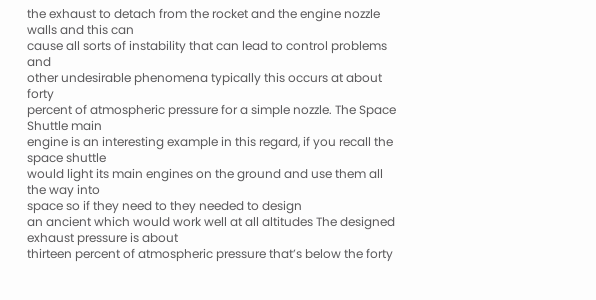the exhaust to detach from the rocket and the engine nozzle walls and this can
cause all sorts of instability that can lead to control problems and
other undesirable phenomena typically this occurs at about forty
percent of atmospheric pressure for a simple nozzle. The Space Shuttle main
engine is an interesting example in this regard, if you recall the space shuttle
would light its main engines on the ground and use them all the way into
space so if they need to they needed to design
an ancient which would work well at all altitudes The designed exhaust pressure is about
thirteen percent of atmospheric pressure that’s below the forty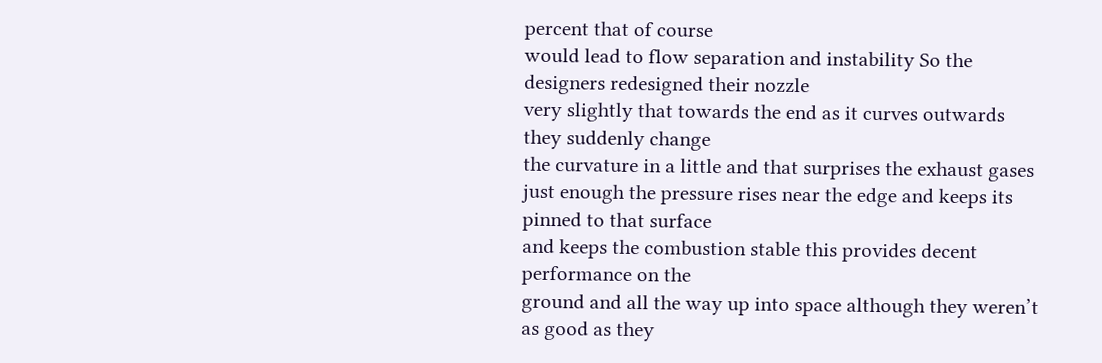percent that of course
would lead to flow separation and instability So the designers redesigned their nozzle
very slightly that towards the end as it curves outwards they suddenly change
the curvature in a little and that surprises the exhaust gases
just enough the pressure rises near the edge and keeps its pinned to that surface
and keeps the combustion stable this provides decent performance on the
ground and all the way up into space although they weren’t as good as they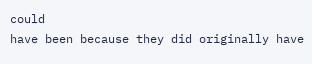could
have been because they did originally have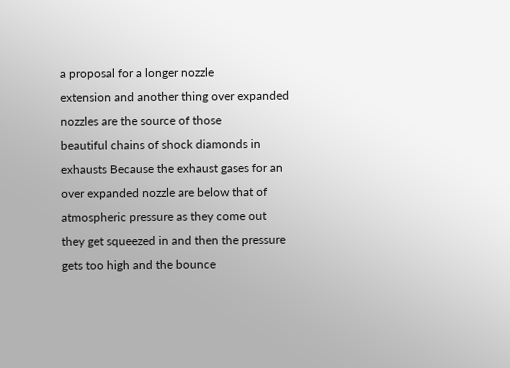a proposal for a longer nozzle
extension and another thing over expanded nozzles are the source of those
beautiful chains of shock diamonds in exhausts Because the exhaust gases for an
over expanded nozzle are below that of atmospheric pressure as they come out
they get squeezed in and then the pressure gets too high and the bounce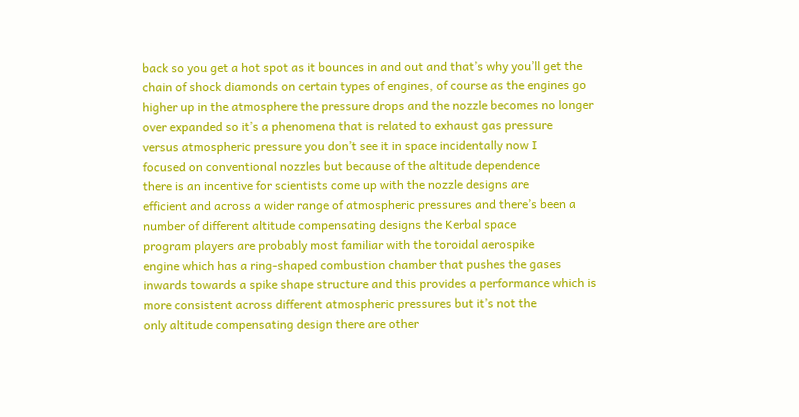back so you get a hot spot as it bounces in and out and that’s why you’ll get the
chain of shock diamonds on certain types of engines, of course as the engines go
higher up in the atmosphere the pressure drops and the nozzle becomes no longer
over expanded so it’s a phenomena that is related to exhaust gas pressure
versus atmospheric pressure you don’t see it in space incidentally now I
focused on conventional nozzles but because of the altitude dependence
there is an incentive for scientists come up with the nozzle designs are
efficient and across a wider range of atmospheric pressures and there’s been a
number of different altitude compensating designs the Kerbal space
program players are probably most familiar with the toroidal aerospike
engine which has a ring-shaped combustion chamber that pushes the gases
inwards towards a spike shape structure and this provides a performance which is
more consistent across different atmospheric pressures but it’s not the
only altitude compensating design there are other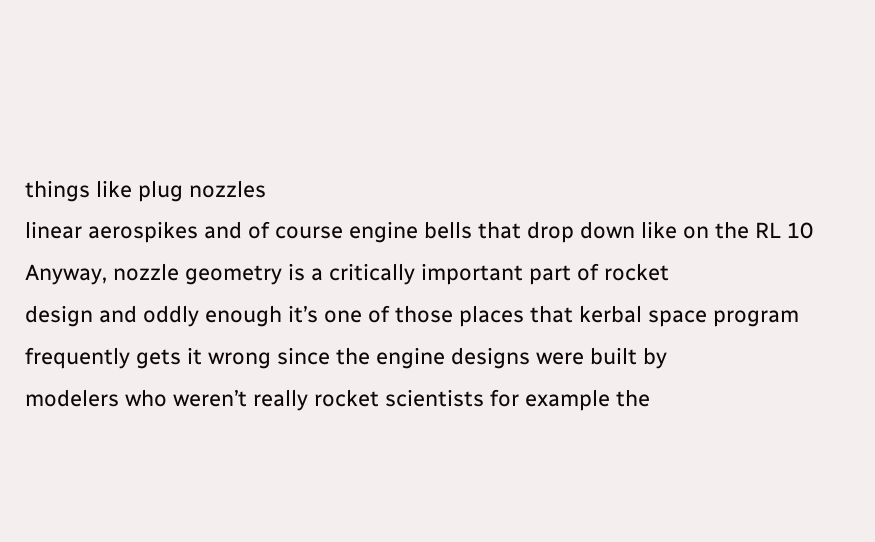things like plug nozzles
linear aerospikes and of course engine bells that drop down like on the RL 10
Anyway, nozzle geometry is a critically important part of rocket
design and oddly enough it’s one of those places that kerbal space program
frequently gets it wrong since the engine designs were built by
modelers who weren’t really rocket scientists for example the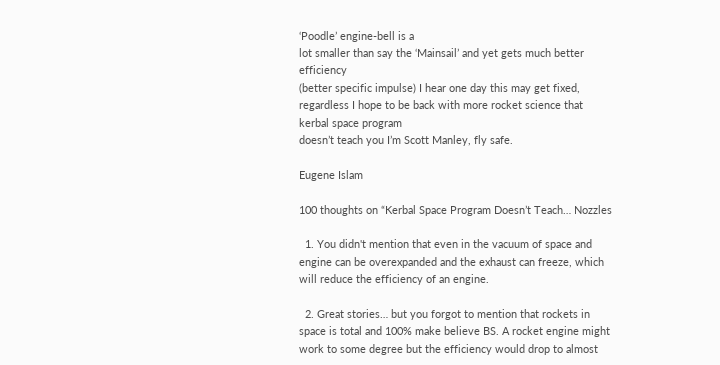‘Poodle’ engine-bell is a
lot smaller than say the ‘Mainsail’ and yet gets much better efficiency
(better specific impulse) I hear one day this may get fixed,
regardless I hope to be back with more rocket science that kerbal space program
doesn’t teach you I’m Scott Manley, fly safe.

Eugene Islam

100 thoughts on “Kerbal Space Program Doesn’t Teach… Nozzles

  1. You didn't mention that even in the vacuum of space and engine can be overexpanded and the exhaust can freeze, which will reduce the efficiency of an engine.

  2. Great stories… but you forgot to mention that rockets in space is total and 100% make believe BS. A rocket engine might work to some degree but the efficiency would drop to almost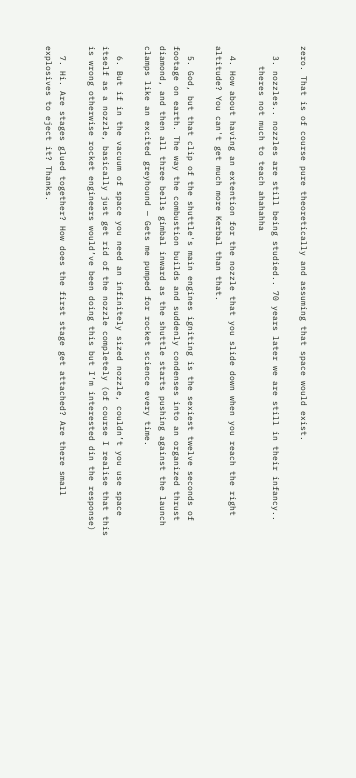zero. That is of course pure theoretically and assuming that space would exist.

  3. nozzles.. nozzles are still being studied.. 70 years later we are still in their infancy..
    theres not much to teach ahahahha

  4. How about having an extention for the nozzle that you slide down when you reach the right altitude? You can't get much more Kerbal than that.

  5. God, but that clip of the shuttle's main engines igniting is the sexiest twelve seconds of footage on earth. The way the combustion builds and suddenly condenses into an organized thrust diamond, and then all three bells gimbal inward as the shuttle starts pushing against the launch clamps like an excited greyhound — Gets me pumped for rocket science every time.

  6. But if in the vacuum of space you need an infinitely sized nozzle, couldn’t you use space itself as a nozzle, basically just get rid of the nozzle completely (of course I realise that this is wrong otherwise rocket engineers would’ve been doing this but I’m interested din the response)

  7. Hi. Are stages glued together? How does the first stage get attached? Are there small explosives to eject it? Thanks.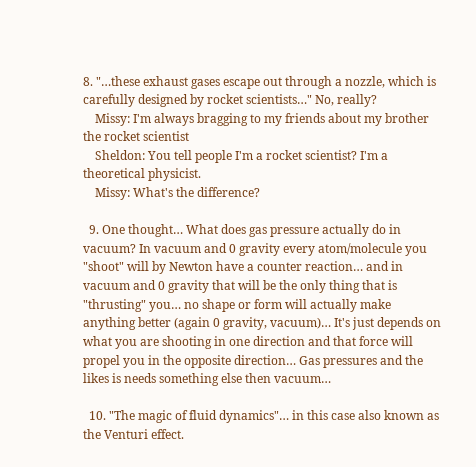8. "…these exhaust gases escape out through a nozzle, which is carefully designed by rocket scientists…" No, really?
    Missy: I'm always bragging to my friends about my brother the rocket scientist
    Sheldon: You tell people I'm a rocket scientist? I'm a theoretical physicist.
    Missy: What's the difference?

  9. One thought… What does gas pressure actually do in vacuum? In vacuum and 0 gravity every atom/molecule you "shoot" will by Newton have a counter reaction… and in vacuum and 0 gravity that will be the only thing that is "thrusting" you… no shape or form will actually make anything better (again 0 gravity, vacuum)… It's just depends on what you are shooting in one direction and that force will propel you in the opposite direction… Gas pressures and the likes is needs something else then vacuum…

  10. "The magic of fluid dynamics"… in this case also known as the Venturi effect.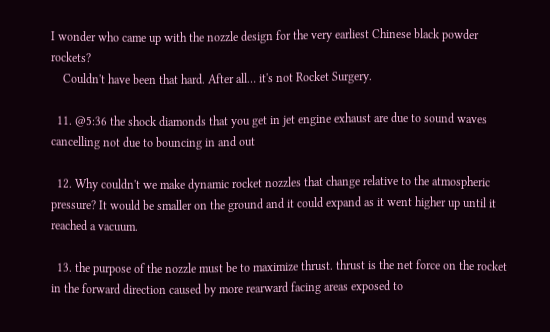I wonder who came up with the nozzle design for the very earliest Chinese black powder rockets?
    Couldn't have been that hard. After all… it's not Rocket Surgery.

  11. @5:36 the shock diamonds that you get in jet engine exhaust are due to sound waves cancelling not due to bouncing in and out

  12. Why couldn't we make dynamic rocket nozzles that change relative to the atmospheric pressure? It would be smaller on the ground and it could expand as it went higher up until it reached a vacuum.

  13. the purpose of the nozzle must be to maximize thrust. thrust is the net force on the rocket in the forward direction caused by more rearward facing areas exposed to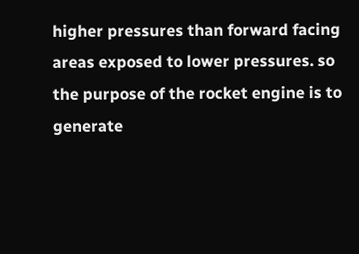higher pressures than forward facing areas exposed to lower pressures. so the purpose of the rocket engine is to generate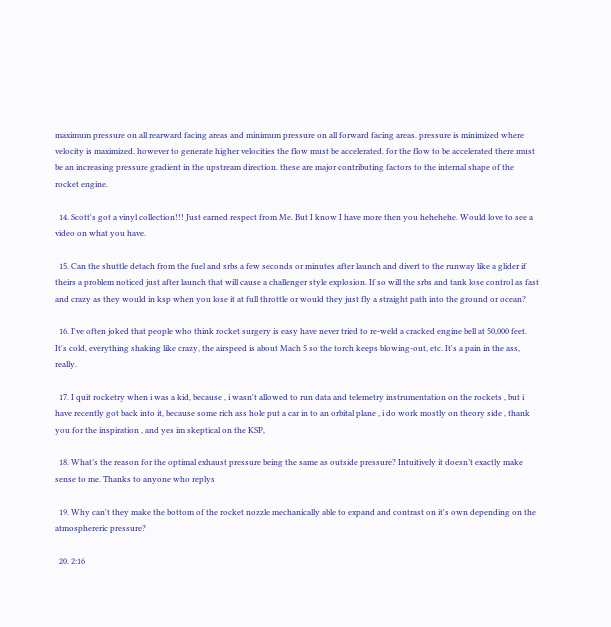maximum pressure on all rearward facing areas and minimum pressure on all forward facing areas. pressure is minimized where velocity is maximized. however to generate higher velocities the flow must be accelerated. for the flow to be accelerated there must be an increasing pressure gradient in the upstream direction. these are major contributing factors to the internal shape of the rocket engine.

  14. Scott's got a vinyl collection!!! Just earned respect from Me. But I know I have more then you hehehehe. Would love to see a video on what you have.

  15. Can the shuttle detach from the fuel and srbs a few seconds or minutes after launch and divert to the runway like a glider if theirs a problem noticed just after launch that will cause a challenger style explosion. If so will the srbs and tank lose control as fast and crazy as they would in ksp when you lose it at full throttle or would they just fly a straight path into the ground or ocean?

  16. I've often joked that people who think rocket surgery is easy have never tried to re-weld a cracked engine bell at 50,000 feet. It's cold, everything shaking like crazy, the airspeed is about Mach 5 so the torch keeps blowing-out, etc. It's a pain in the ass, really.

  17. I quit rocketry when i was a kid, because , i wasn't allowed to run data and telemetry instrumentation on the rockets , but i have recently got back into it, because some rich ass hole put a car in to an orbital plane , i do work mostly on theory side , thank you for the inspiration , and yes im skeptical on the KSP,

  18. What’s the reason for the optimal exhaust pressure being the same as outside pressure? Intuitively it doesn’t exactly make sense to me. Thanks to anyone who replys

  19. Why can't they make the bottom of the rocket nozzle mechanically able to expand and contrast on it's own depending on the atmosphereric pressure?

  20. 2:16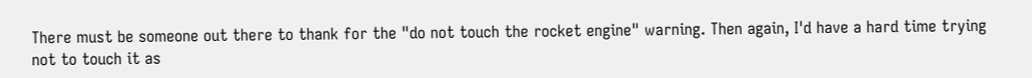There must be someone out there to thank for the "do not touch the rocket engine" warning. Then again, I'd have a hard time trying not to touch it as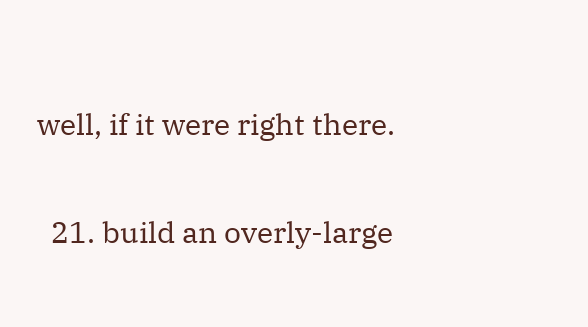well, if it were right there.

  21. build an overly-large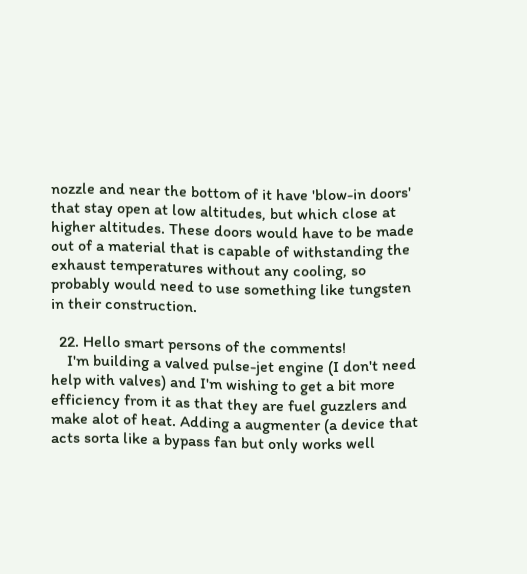nozzle and near the bottom of it have 'blow-in doors' that stay open at low altitudes, but which close at higher altitudes. These doors would have to be made out of a material that is capable of withstanding the exhaust temperatures without any cooling, so probably would need to use something like tungsten in their construction.

  22. Hello smart persons of the comments!
    I'm building a valved pulse-jet engine (I don't need help with valves) and I'm wishing to get a bit more efficiency from it as that they are fuel guzzlers and make alot of heat. Adding a augmenter (a device that acts sorta like a bypass fan but only works well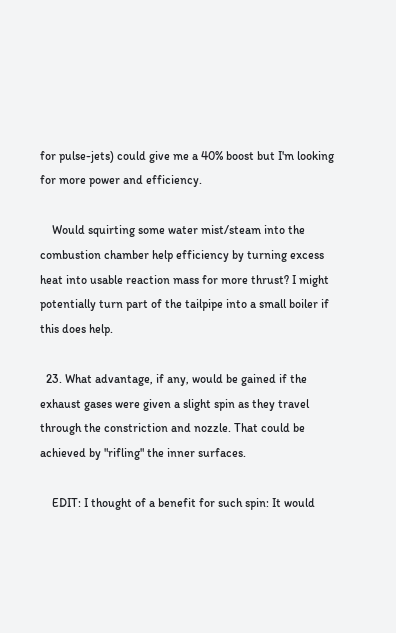for pulse-jets) could give me a 40% boost but I'm looking for more power and efficiency.

    Would squirting some water mist/steam into the combustion chamber help efficiency by turning excess heat into usable reaction mass for more thrust? I might potentially turn part of the tailpipe into a small boiler if this does help.

  23. What advantage, if any, would be gained if the exhaust gases were given a slight spin as they travel through the constriction and nozzle. That could be achieved by "rifling" the inner surfaces.

    EDIT: I thought of a benefit for such spin: It would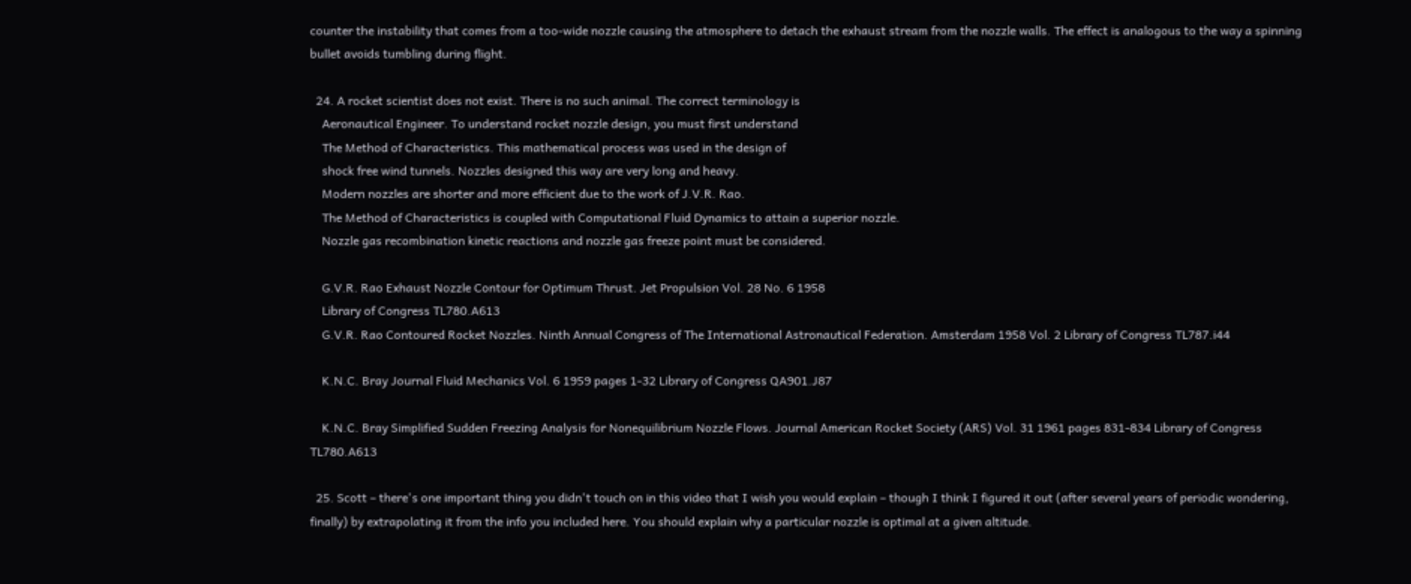counter the instability that comes from a too-wide nozzle causing the atmosphere to detach the exhaust stream from the nozzle walls. The effect is analogous to the way a spinning bullet avoids tumbling during flight.

  24. A rocket scientist does not exist. There is no such animal. The correct terminology is
    Aeronautical Engineer. To understand rocket nozzle design, you must first understand
    The Method of Characteristics. This mathematical process was used in the design of
    shock free wind tunnels. Nozzles designed this way are very long and heavy.
    Modern nozzles are shorter and more efficient due to the work of J.V.R. Rao.
    The Method of Characteristics is coupled with Computational Fluid Dynamics to attain a superior nozzle.
    Nozzle gas recombination kinetic reactions and nozzle gas freeze point must be considered.

    G.V.R. Rao Exhaust Nozzle Contour for Optimum Thrust. Jet Propulsion Vol. 28 No. 6 1958
    Library of Congress TL780.A613
    G.V.R. Rao Contoured Rocket Nozzles. Ninth Annual Congress of The International Astronautical Federation. Amsterdam 1958 Vol. 2 Library of Congress TL787.i44

    K.N.C. Bray Journal Fluid Mechanics Vol. 6 1959 pages 1-32 Library of Congress QA901.J87

    K.N.C. Bray Simplified Sudden Freezing Analysis for Nonequilibrium Nozzle Flows. Journal American Rocket Society (ARS) Vol. 31 1961 pages 831-834 Library of Congress TL780.A613

  25. Scott – there's one important thing you didn't touch on in this video that I wish you would explain – though I think I figured it out (after several years of periodic wondering, finally) by extrapolating it from the info you included here. You should explain why a particular nozzle is optimal at a given altitude.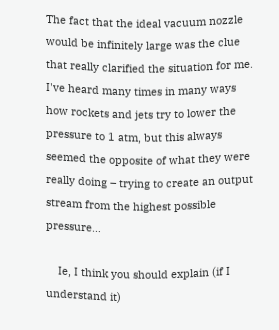The fact that the ideal vacuum nozzle would be infinitely large was the clue that really clarified the situation for me. I've heard many times in many ways how rockets and jets try to lower the pressure to 1 atm, but this always seemed the opposite of what they were really doing – trying to create an output stream from the highest possible pressure…

    Ie, I think you should explain (if I understand it)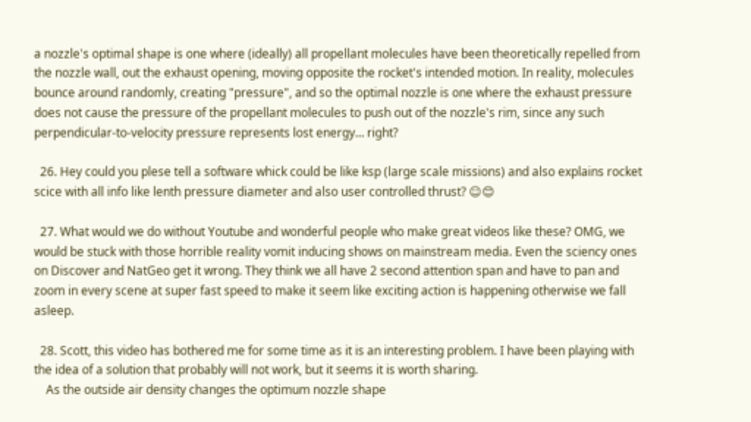a nozzle's optimal shape is one where (ideally) all propellant molecules have been theoretically repelled from the nozzle wall, out the exhaust opening, moving opposite the rocket's intended motion. In reality, molecules bounce around randomly, creating "pressure", and so the optimal nozzle is one where the exhaust pressure does not cause the pressure of the propellant molecules to push out of the nozzle's rim, since any such perpendicular-to-velocity pressure represents lost energy… right?

  26. Hey could you plese tell a software whick could be like ksp (large scale missions) and also explains rocket scice with all info like lenth pressure diameter and also user controlled thrust? ☺😊

  27. What would we do without Youtube and wonderful people who make great videos like these? OMG, we would be stuck with those horrible reality vomit inducing shows on mainstream media. Even the sciency ones on Discover and NatGeo get it wrong. They think we all have 2 second attention span and have to pan and zoom in every scene at super fast speed to make it seem like exciting action is happening otherwise we fall asleep.

  28. Scott, this video has bothered me for some time as it is an interesting problem. I have been playing with the idea of a solution that probably will not work, but it seems it is worth sharing.
    As the outside air density changes the optimum nozzle shape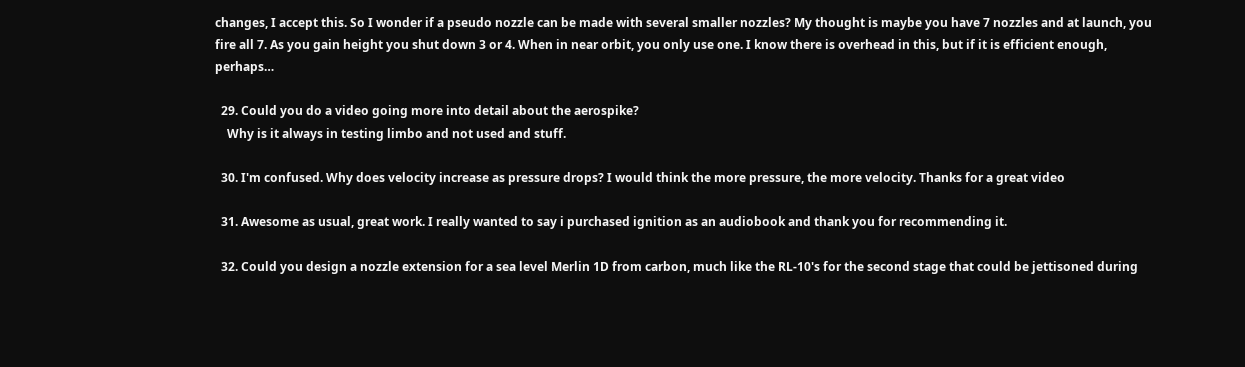changes, I accept this. So I wonder if a pseudo nozzle can be made with several smaller nozzles? My thought is maybe you have 7 nozzles and at launch, you fire all 7. As you gain height you shut down 3 or 4. When in near orbit, you only use one. I know there is overhead in this, but if it is efficient enough, perhaps…

  29. Could you do a video going more into detail about the aerospike?
    Why is it always in testing limbo and not used and stuff.

  30. I'm confused. Why does velocity increase as pressure drops? I would think the more pressure, the more velocity. Thanks for a great video

  31. Awesome as usual, great work. I really wanted to say i purchased ignition as an audiobook and thank you for recommending it.

  32. Could you design a nozzle extension for a sea level Merlin 1D from carbon, much like the RL-10's for the second stage that could be jettisoned during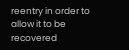reentry in order to allow it to be recovered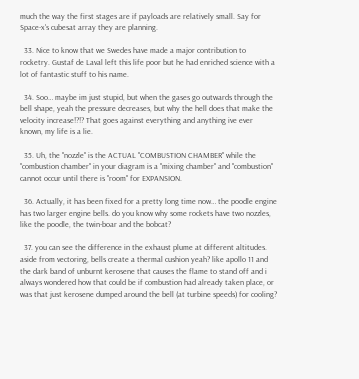much the way the first stages are if payloads are relatively small. Say for Space-x's cubesat array they are planning.

  33. Nice to know that we Swedes have made a major contribution to rocketry. Gustaf de Laval left this life poor but he had enriched science with a lot of fantastic stuff to his name.

  34. Soo… maybe im just stupid, but when the gases go outwards through the bell shape, yeah the pressure decreases, but why the hell does that make the velocity increase!?!? That goes against everything and anything ive ever known, my life is a lie.

  35. Uh, the "nozzle" is the ACTUAL "COMBUSTION CHAMBER" while the "combustion chamber" in your diagram is a "mixing chamber" and "combustion" cannot occur until there is "room" for EXPANSION.

  36. Actually, it has been fixed for a pretty long time now… the poodle engine has two larger engine bells. do you know why some rockets have two nozzles, like the poodle, the twin-boar and the bobcat?

  37. you can see the difference in the exhaust plume at different altitudes. aside from vectoring, bells create a thermal cushion yeah? like apollo 11 and the dark band of unburnt kerosene that causes the flame to stand off and i always wondered how that could be if combustion had already taken place, or was that just kerosene dumped around the bell (at turbine speeds) for cooling?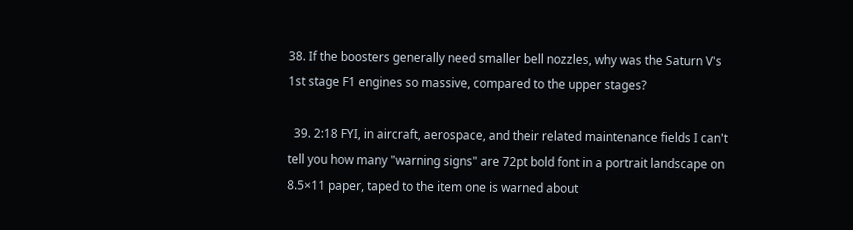38. If the boosters generally need smaller bell nozzles, why was the Saturn V's 1st stage F1 engines so massive, compared to the upper stages?

  39. 2:18 FYI, in aircraft, aerospace, and their related maintenance fields I can't tell you how many "warning signs" are 72pt bold font in a portrait landscape on 8.5×11 paper, taped to the item one is warned about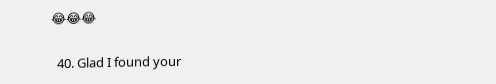😂😂😂

  40. Glad I found your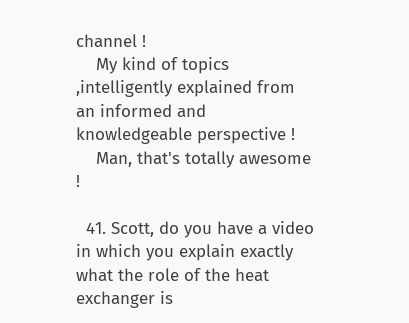channel !
    My kind of topics ,intelligently explained from an informed and knowledgeable perspective !
    Man, that's totally awesome !

  41. Scott, do you have a video in which you explain exactly what the role of the heat exchanger is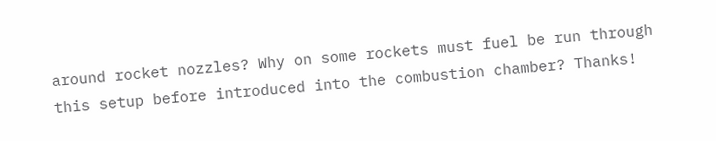around rocket nozzles? Why on some rockets must fuel be run through this setup before introduced into the combustion chamber? Thanks!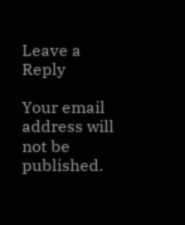Leave a Reply

Your email address will not be published.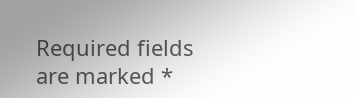Required fields are marked *